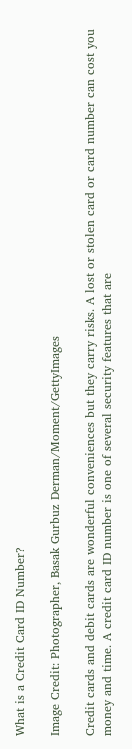What is a Credit Card ID Number?

Image Credit: Photographer, Basak Gurbuz Derman/Moment/GettyImages

Credit cards and debit cards are wonderful conveniences but they carry risks. A lost or stolen card or card number can cost you money and time. A credit card ID number is one of several security features that are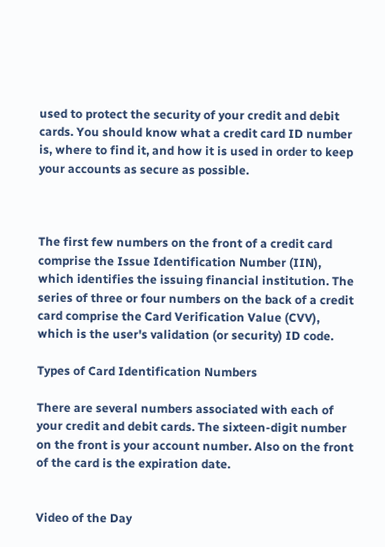used to protect the security of your credit and debit cards. You should know what a credit card ID number is, where to find it, and how it is used in order to keep your accounts as secure as possible.



The first few numbers on the front of a credit card comprise the Issue Identification Number (IIN), which identifies the issuing financial institution. The series of three or four numbers on the back of a credit card comprise the Card Verification Value (CVV), which is the user's validation (or security) ID code.

Types of Card Identification Numbers

There are several numbers associated with each of your credit and debit cards. The sixteen-digit number on the front is your account number. Also on the front of the card is the expiration date.


Video of the Day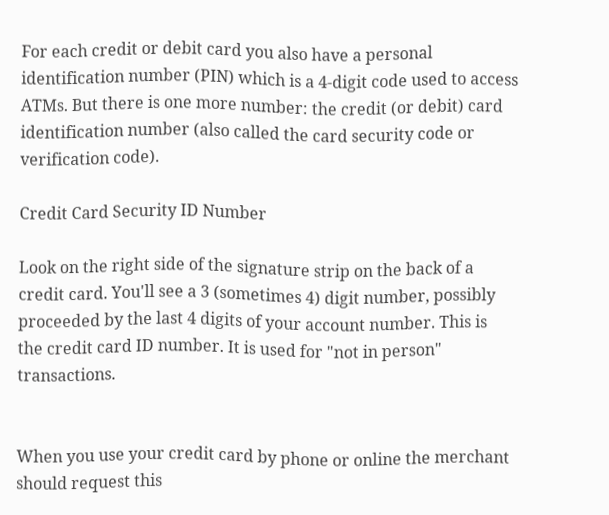For each credit or debit card you also have a personal identification number (PIN) which is a 4-digit code used to access ATMs. But there is one more number: the credit (or debit) card identification number (also called the card security code or verification code).

Credit Card Security ID Number

Look on the right side of the signature strip on the back of a credit card. You'll see a 3 (sometimes 4) digit number, possibly proceeded by the last 4 digits of your account number. This is the credit card ID number. It is used for "not in person" transactions.


When you use your credit card by phone or online the merchant should request this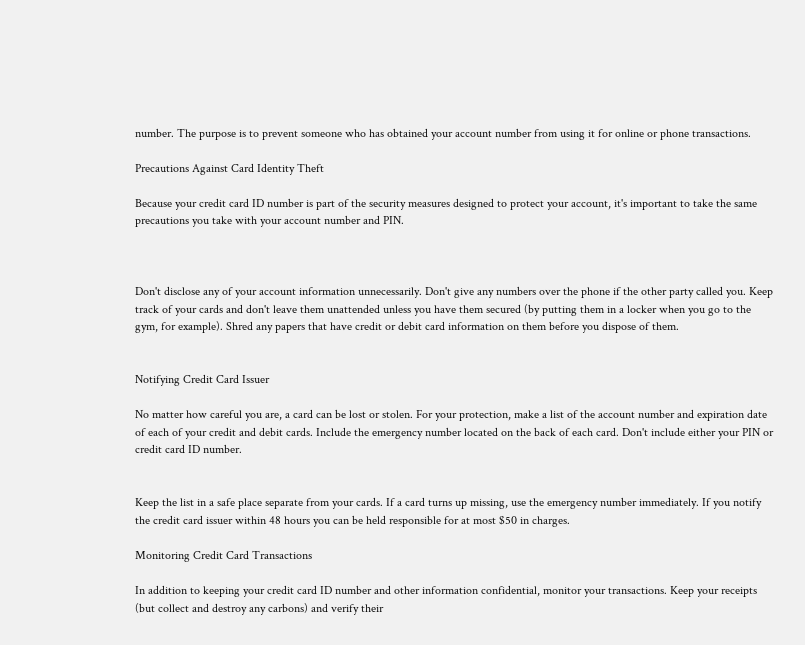number. The purpose is to prevent someone who has obtained your account number from using it for online or phone transactions.

Precautions Against Card Identity Theft

Because your credit card ID number is part of the security measures designed to protect your account, it's important to take the same precautions you take with your account number and PIN.



Don't disclose any of your account information unnecessarily. Don't give any numbers over the phone if the other party called you. Keep track of your cards and don't leave them unattended unless you have them secured (by putting them in a locker when you go to the gym, for example). Shred any papers that have credit or debit card information on them before you dispose of them.


Notifying Credit Card Issuer

No matter how careful you are, a card can be lost or stolen. For your protection, make a list of the account number and expiration date of each of your credit and debit cards. Include the emergency number located on the back of each card. Don't include either your PIN or credit card ID number.


Keep the list in a safe place separate from your cards. If a card turns up missing, use the emergency number immediately. If you notify the credit card issuer within 48 hours you can be held responsible for at most $50 in charges.

Monitoring Credit Card Transactions

In addition to keeping your credit card ID number and other information confidential, monitor your transactions. Keep your receipts (but collect and destroy any carbons) and verify their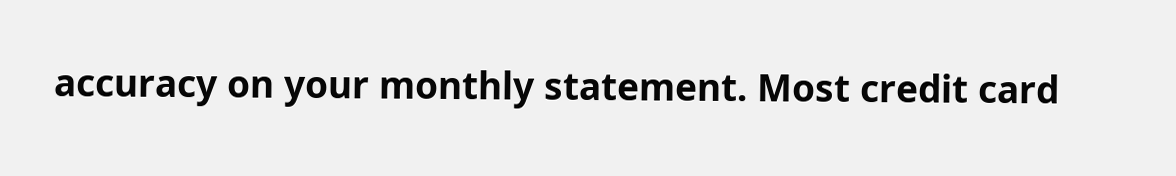accuracy on your monthly statement. Most credit card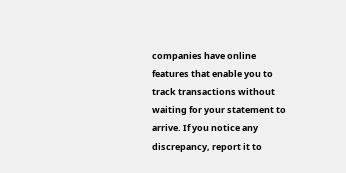companies have online features that enable you to track transactions without waiting for your statement to arrive. If you notice any discrepancy, report it to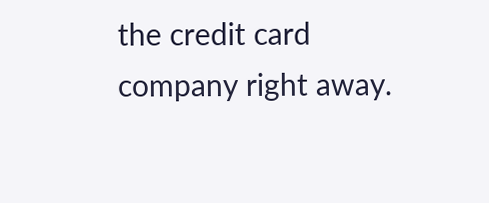the credit card company right away.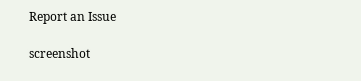Report an Issue

screenshot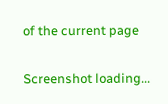of the current page

Screenshot loading...